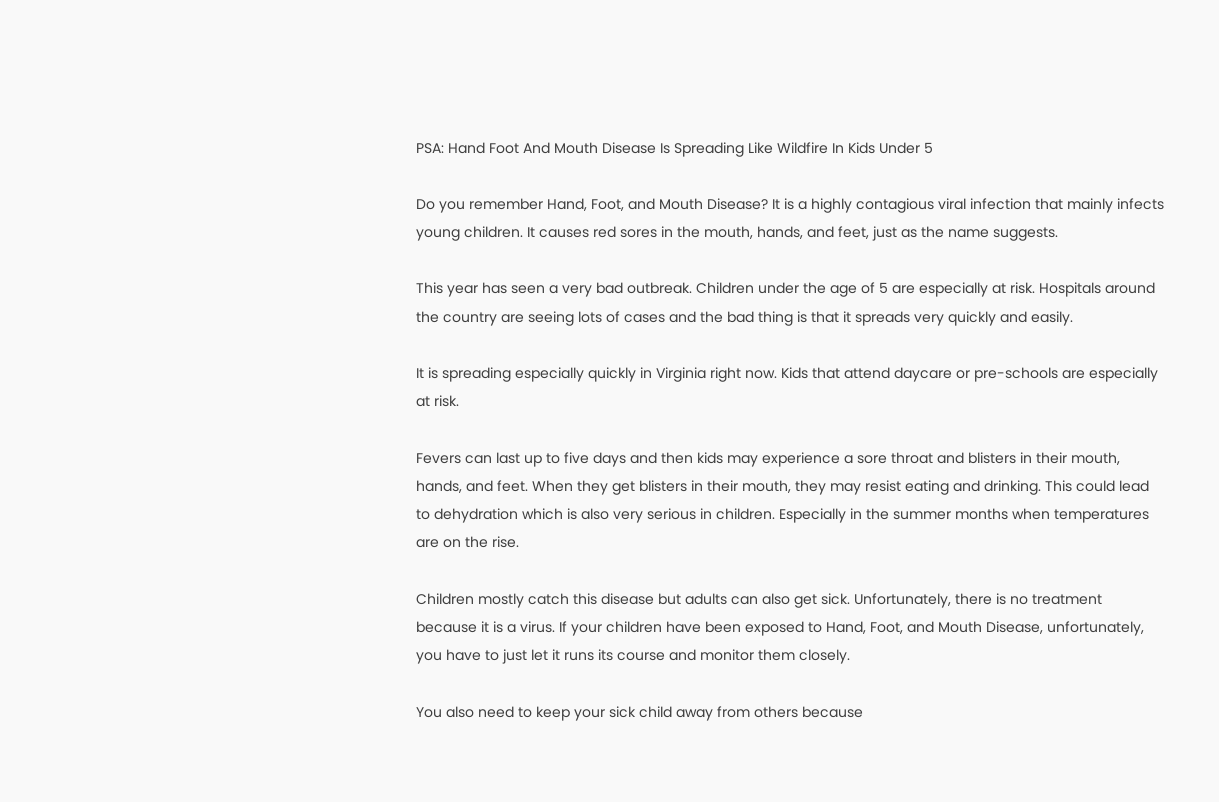PSA: Hand Foot And Mouth Disease Is Spreading Like Wildfire In Kids Under 5

Do you remember Hand, Foot, and Mouth Disease? It is a highly contagious viral infection that mainly infects young children. It causes red sores in the mouth, hands, and feet, just as the name suggests.

This year has seen a very bad outbreak. Children under the age of 5 are especially at risk. Hospitals around the country are seeing lots of cases and the bad thing is that it spreads very quickly and easily.

It is spreading especially quickly in Virginia right now. Kids that attend daycare or pre-schools are especially at risk.

Fevers can last up to five days and then kids may experience a sore throat and blisters in their mouth, hands, and feet. When they get blisters in their mouth, they may resist eating and drinking. This could lead to dehydration which is also very serious in children. Especially in the summer months when temperatures are on the rise.

Children mostly catch this disease but adults can also get sick. Unfortunately, there is no treatment because it is a virus. If your children have been exposed to Hand, Foot, and Mouth Disease, unfortunately, you have to just let it runs its course and monitor them closely.

You also need to keep your sick child away from others because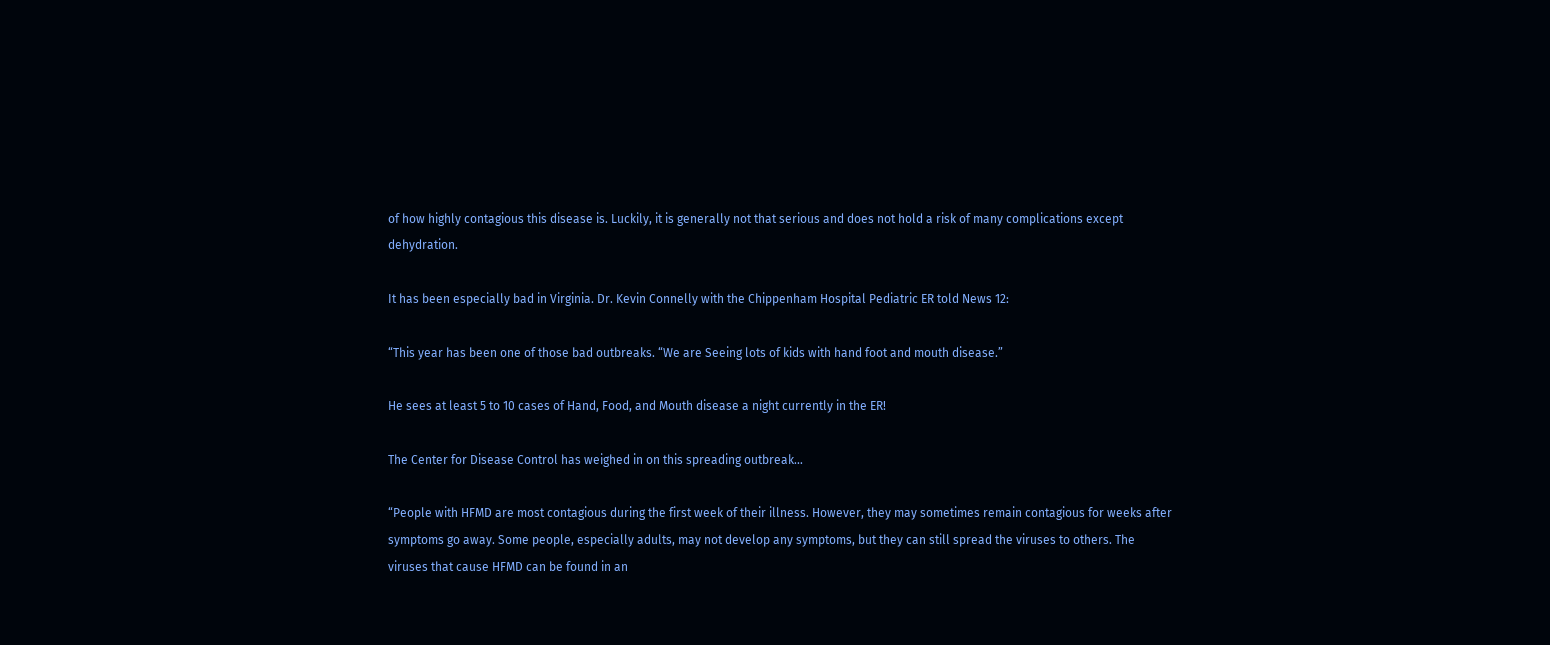of how highly contagious this disease is. Luckily, it is generally not that serious and does not hold a risk of many complications except dehydration.

It has been especially bad in Virginia. Dr. Kevin Connelly with the Chippenham Hospital Pediatric ER told News 12:

“This year has been one of those bad outbreaks. “We are Seeing lots of kids with hand foot and mouth disease.”

He sees at least 5 to 10 cases of Hand, Food, and Mouth disease a night currently in the ER!

The Center for Disease Control has weighed in on this spreading outbreak…

“People with HFMD are most contagious during the first week of their illness. However, they may sometimes remain contagious for weeks after symptoms go away. Some people, especially adults, may not develop any symptoms, but they can still spread the viruses to others. The viruses that cause HFMD can be found in an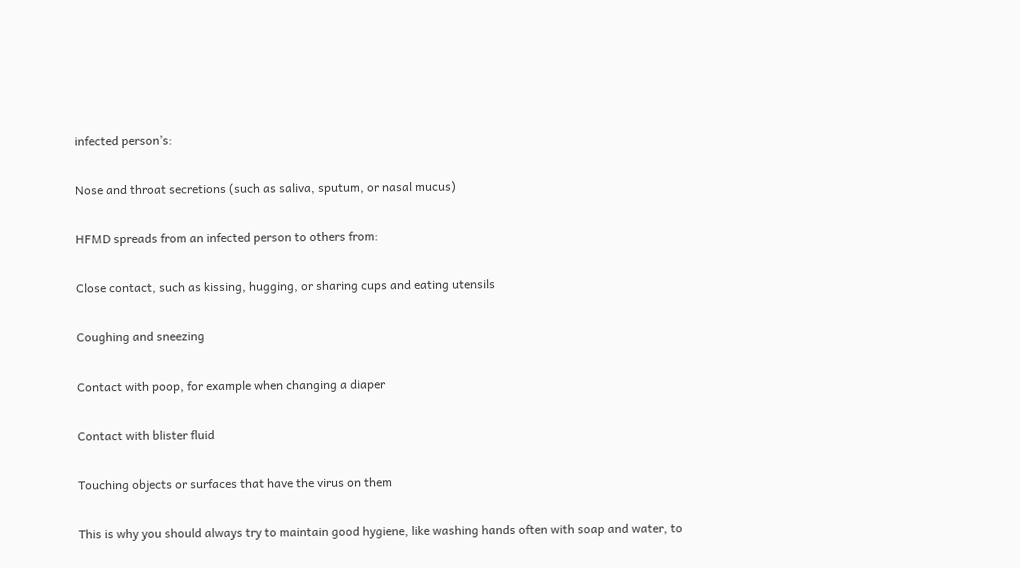infected person’s:

Nose and throat secretions (such as saliva, sputum, or nasal mucus)

HFMD spreads from an infected person to others from:

Close contact, such as kissing, hugging, or sharing cups and eating utensils

Coughing and sneezing

Contact with poop, for example when changing a diaper

Contact with blister fluid

Touching objects or surfaces that have the virus on them

This is why you should always try to maintain good hygiene, like washing hands often with soap and water, to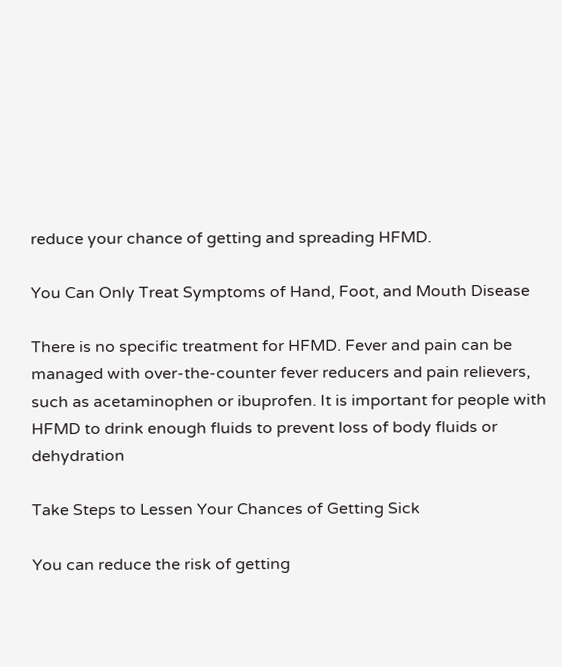reduce your chance of getting and spreading HFMD.

You Can Only Treat Symptoms of Hand, Foot, and Mouth Disease

There is no specific treatment for HFMD. Fever and pain can be managed with over-the-counter fever reducers and pain relievers, such as acetaminophen or ibuprofen. It is important for people with HFMD to drink enough fluids to prevent loss of body fluids or dehydration

Take Steps to Lessen Your Chances of Getting Sick

You can reduce the risk of getting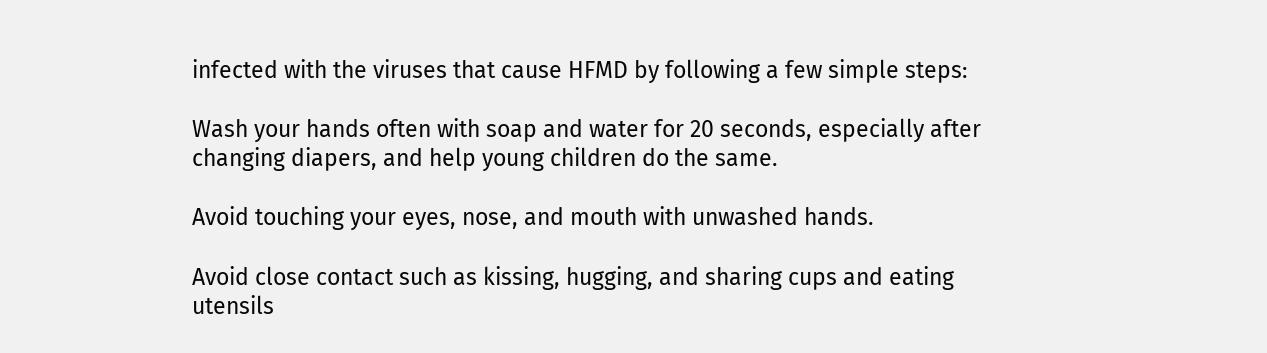infected with the viruses that cause HFMD by following a few simple steps:

Wash your hands often with soap and water for 20 seconds, especially after changing diapers, and help young children do the same.

Avoid touching your eyes, nose, and mouth with unwashed hands.

Avoid close contact such as kissing, hugging, and sharing cups and eating utensils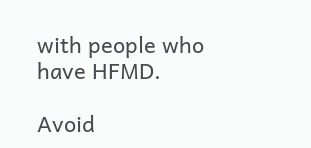with people who have HFMD.

Avoid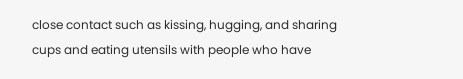close contact such as kissing, hugging, and sharing cups and eating utensils with people who have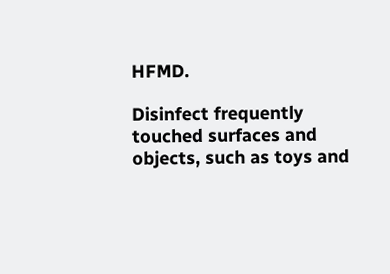HFMD.

Disinfect frequently touched surfaces and objects, such as toys and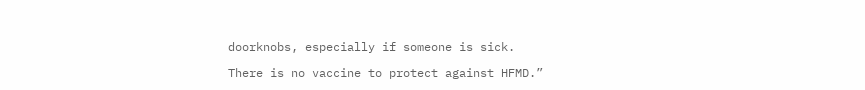doorknobs, especially if someone is sick.

There is no vaccine to protect against HFMD.”